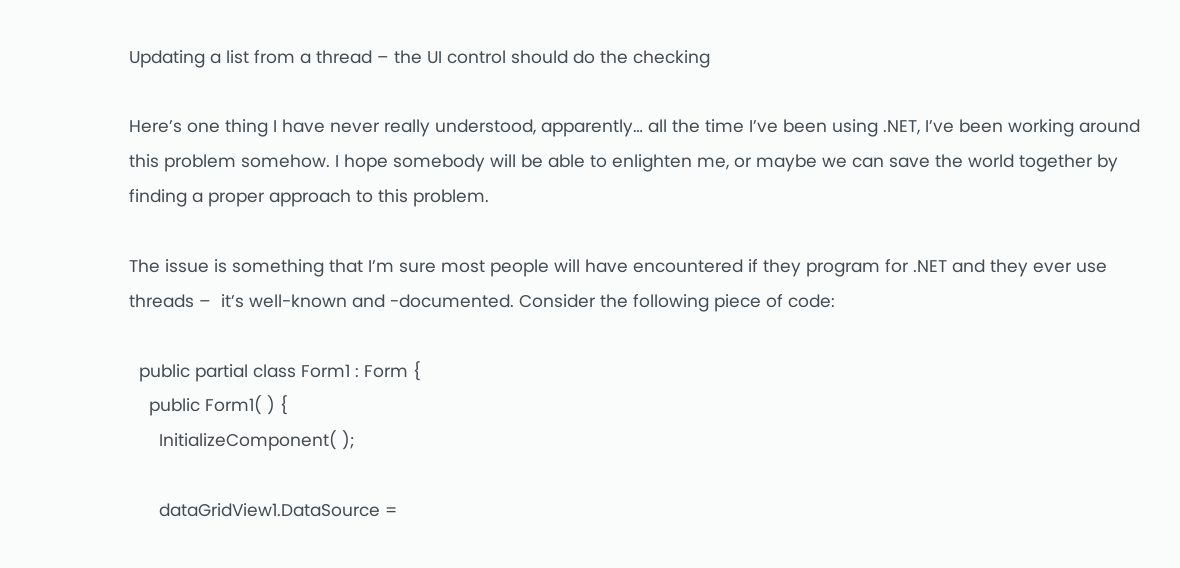Updating a list from a thread – the UI control should do the checking

Here’s one thing I have never really understood, apparently… all the time I’ve been using .NET, I’ve been working around this problem somehow. I hope somebody will be able to enlighten me, or maybe we can save the world together by finding a proper approach to this problem.

The issue is something that I’m sure most people will have encountered if they program for .NET and they ever use threads –  it’s well-known and -documented. Consider the following piece of code:

  public partial class Form1 : Form {
    public Form1( ) {
      InitializeComponent( );

      dataGridView1.DataSource =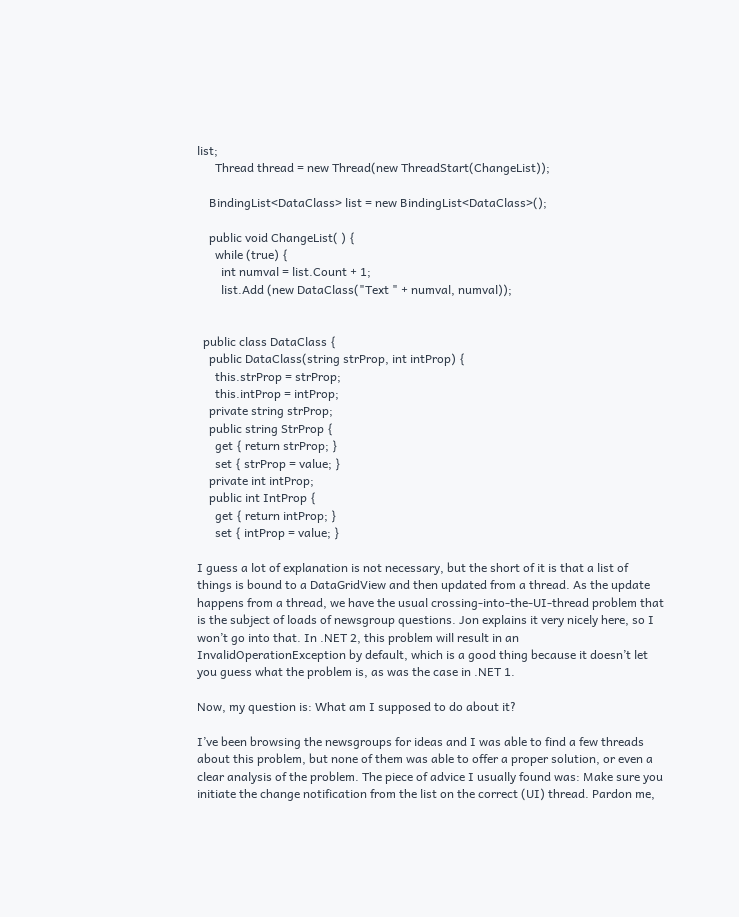list;
      Thread thread = new Thread(new ThreadStart(ChangeList));

    BindingList<DataClass> list = new BindingList<DataClass>();

    public void ChangeList( ) {
      while (true) {
        int numval = list.Count + 1;
        list.Add (new DataClass("Text " + numval, numval));


  public class DataClass {
    public DataClass(string strProp, int intProp) {
      this.strProp = strProp;
      this.intProp = intProp;
    private string strProp;
    public string StrProp {
      get { return strProp; }
      set { strProp = value; }
    private int intProp;
    public int IntProp {
      get { return intProp; }
      set { intProp = value; }

I guess a lot of explanation is not necessary, but the short of it is that a list of things is bound to a DataGridView and then updated from a thread. As the update happens from a thread, we have the usual crossing-into-the-UI-thread problem that is the subject of loads of newsgroup questions. Jon explains it very nicely here, so I won’t go into that. In .NET 2, this problem will result in an InvalidOperationException by default, which is a good thing because it doesn’t let you guess what the problem is, as was the case in .NET 1.

Now, my question is: What am I supposed to do about it?

I’ve been browsing the newsgroups for ideas and I was able to find a few threads about this problem, but none of them was able to offer a proper solution, or even a clear analysis of the problem. The piece of advice I usually found was: Make sure you initiate the change notification from the list on the correct (UI) thread. Pardon me,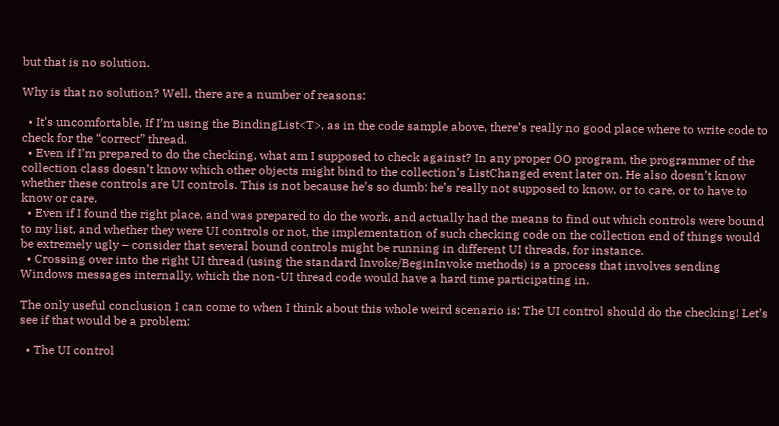but that is no solution.

Why is that no solution? Well, there are a number of reasons:

  • It’s uncomfortable. If I’m using the BindingList<T>, as in the code sample above, there’s really no good place where to write code to check for the “correct” thread.
  • Even if I’m prepared to do the checking, what am I supposed to check against? In any proper OO program, the programmer of the collection class doesn’t know which other objects might bind to the collection’s ListChanged event later on. He also doesn’t know whether these controls are UI controls. This is not because he’s so dumb: he’s really not supposed to know, or to care, or to have to know or care.
  • Even if I found the right place, and was prepared to do the work, and actually had the means to find out which controls were bound to my list, and whether they were UI controls or not, the implementation of such checking code on the collection end of things would be extremely ugly – consider that several bound controls might be running in different UI threads, for instance.
  • Crossing over into the right UI thread (using the standard Invoke/BeginInvoke methods) is a process that involves sending Windows messages internally, which the non-UI thread code would have a hard time participating in.

The only useful conclusion I can come to when I think about this whole weird scenario is: The UI control should do the checking! Let’s see if that would be a problem:

  • The UI control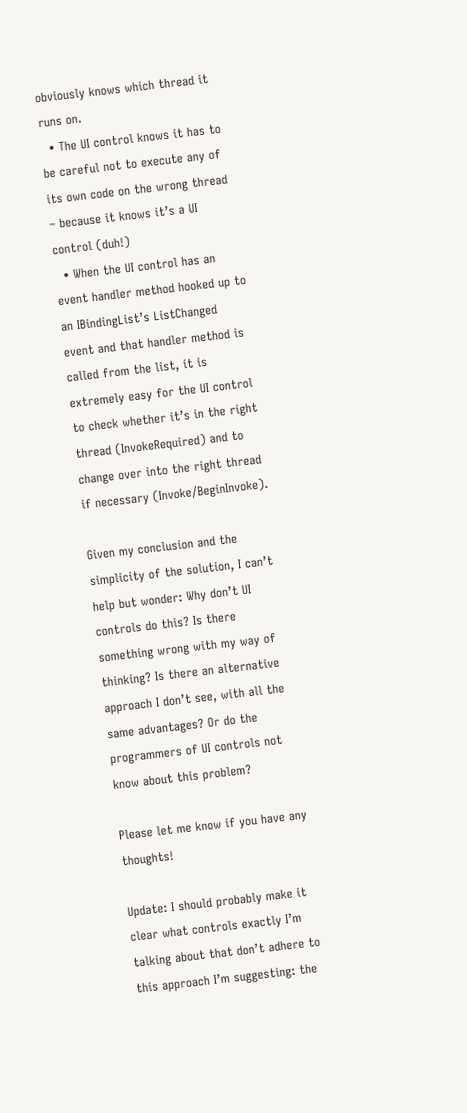obviously knows which thread it runs on.
  • The UI control knows it has to be careful not to execute any of its own code on the wrong thread – because it knows it’s a UI control (duh!)
  • When the UI control has an event handler method hooked up to an IBindingList’s ListChanged event and that handler method is called from the list, it is extremely easy for the UI control to check whether it’s in the right thread (InvokeRequired) and to change over into the right thread if necessary (Invoke/BeginInvoke).

Given my conclusion and the simplicity of the solution, I can’t help but wonder: Why don’t UI controls do this? Is there something wrong with my way of thinking? Is there an alternative approach I don’t see, with all the same advantages? Or do the programmers of UI controls not know about this problem?

Please let me know if you have any thoughts!

Update: I should probably make it clear what controls exactly I’m talking about that don’t adhere to this approach I’m suggesting: the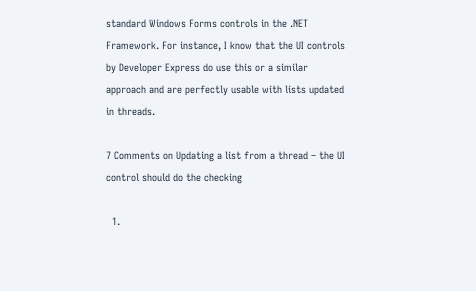standard Windows Forms controls in the .NET Framework. For instance, I know that the UI controls by Developer Express do use this or a similar approach and are perfectly usable with lists updated in threads.

7 Comments on Updating a list from a thread – the UI control should do the checking

  1.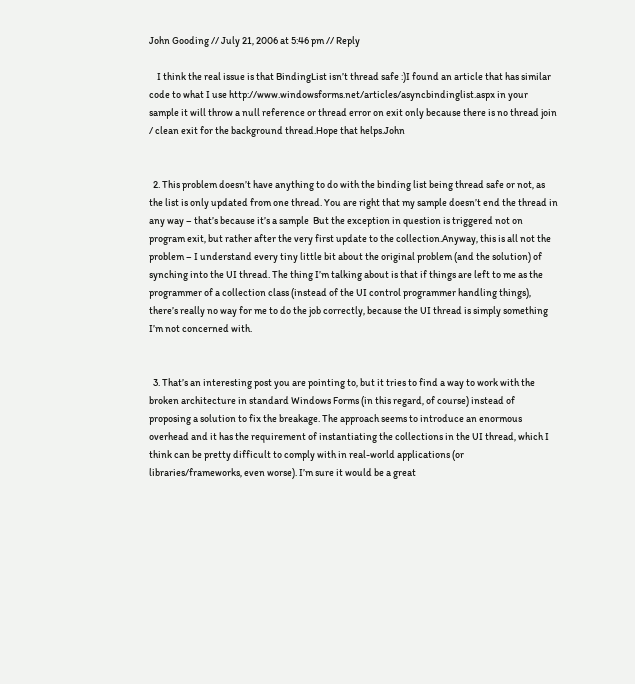John Gooding // July 21, 2006 at 5:46 pm // Reply

    I think the real issue is that BindingList isn’t thread safe :)I found an article that has similar code to what I use http://www.windowsforms.net/articles/asyncbindinglist.aspx in your sample it will throw a null reference or thread error on exit only because there is no thread join / clean exit for the background thread.Hope that helps.John


  2. This problem doesn’t have anything to do with the binding list being thread safe or not, as the list is only updated from one thread. You are right that my sample doesn’t end the thread in any way – that’s because it’s a sample  But the exception in question is triggered not on program exit, but rather after the very first update to the collection.Anyway, this is all not the problem – I understand every tiny little bit about the original problem (and the solution) of synching into the UI thread. The thing I’m talking about is that if things are left to me as the programmer of a collection class (instead of the UI control programmer handling things), there’s really no way for me to do the job correctly, because the UI thread is simply something I’m not concerned with.


  3. That’s an interesting post you are pointing to, but it tries to find a way to work with the broken architecture in standard Windows Forms (in this regard, of course) instead of proposing a solution to fix the breakage. The approach seems to introduce an enormous overhead and it has the requirement of instantiating the collections in the UI thread, which I think can be pretty difficult to comply with in real-world applications (or libraries/frameworks, even worse). I’m sure it would be a great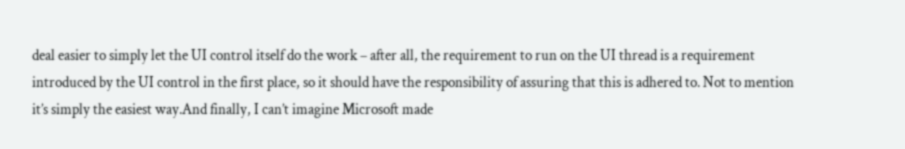deal easier to simply let the UI control itself do the work – after all, the requirement to run on the UI thread is a requirement introduced by the UI control in the first place, so it should have the responsibility of assuring that this is adhered to. Not to mention it’s simply the easiest way.And finally, I can’t imagine Microsoft made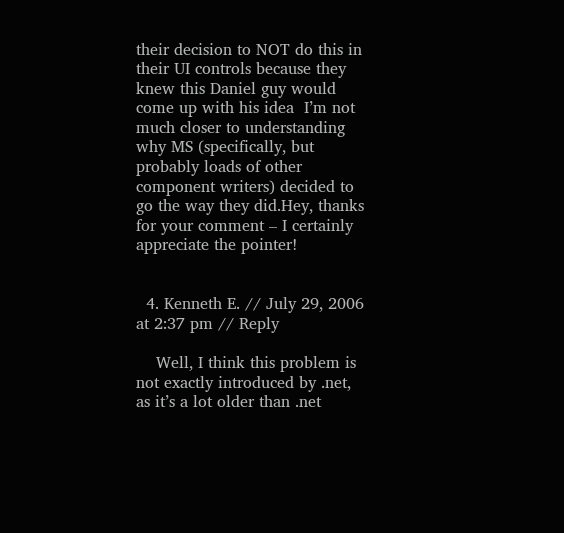their decision to NOT do this in their UI controls because they knew this Daniel guy would come up with his idea  I’m not much closer to understanding why MS (specifically, but probably loads of other component writers) decided to go the way they did.Hey, thanks for your comment – I certainly appreciate the pointer!


  4. Kenneth E. // July 29, 2006 at 2:37 pm // Reply

    Well, I think this problem is not exactly introduced by .net, as it’s a lot older than .net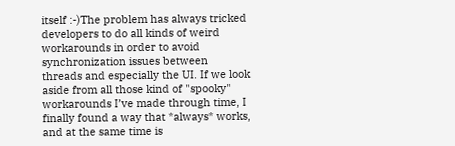itself :-)The problem has always tricked developers to do all kinds of weird workarounds in order to avoid synchronization issues between threads and especially the UI. If we look aside from all those kind of "spooky" workarounds I’ve made through time, I finally found a way that *always* works, and at the same time is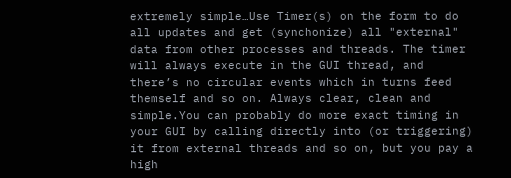extremely simple…Use Timer(s) on the form to do all updates and get (synchonize) all "external" data from other processes and threads. The timer will always execute in the GUI thread, and there’s no circular events which in turns feed themself and so on. Always clear, clean and simple.You can probably do more exact timing in your GUI by calling directly into (or triggering) it from external threads and so on, but you pay a high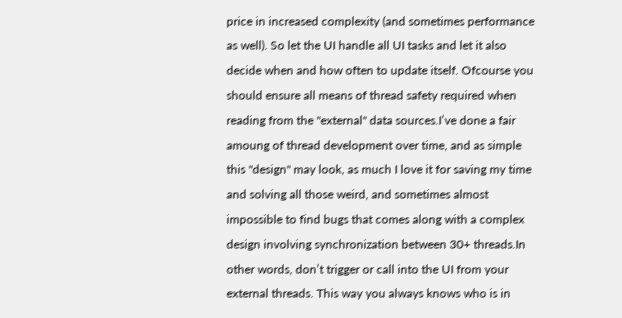price in increased complexity (and sometimes performance as well). So let the UI handle all UI tasks and let it also decide when and how often to update itself. Ofcourse you should ensure all means of thread safety required when reading from the "external" data sources.I’ve done a fair amoung of thread development over time, and as simple this "design" may look, as much I love it for saving my time and solving all those weird, and sometimes almost impossible to find bugs that comes along with a complex design involving synchronization between 30+ threads.In other words, don’t trigger or call into the UI from your external threads. This way you always knows who is in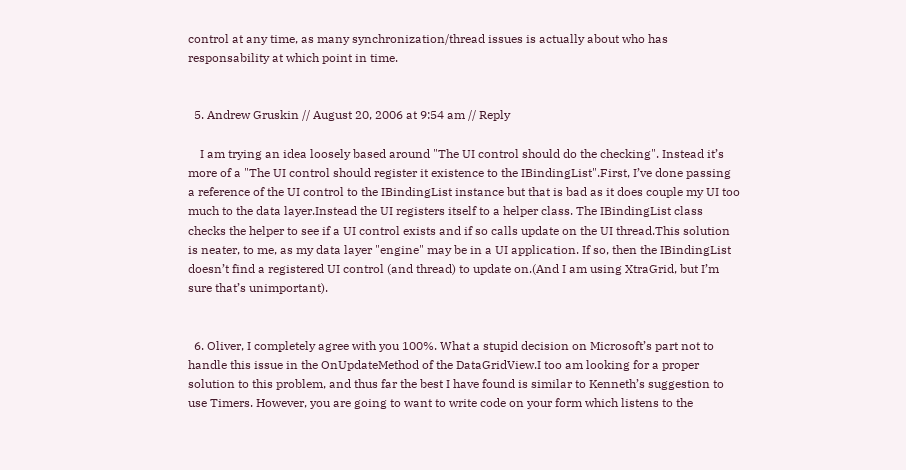control at any time, as many synchronization/thread issues is actually about who has responsability at which point in time.


  5. Andrew Gruskin // August 20, 2006 at 9:54 am // Reply

    I am trying an idea loosely based around "The UI control should do the checking". Instead it’s more of a "The UI control should register it existence to the IBindingList".First, I’ve done passing a reference of the UI control to the IBindingList instance but that is bad as it does couple my UI too much to the data layer.Instead the UI registers itself to a helper class. The IBindingList class checks the helper to see if a UI control exists and if so calls update on the UI thread.This solution is neater, to me, as my data layer "engine" may be in a UI application. If so, then the IBindingList doesn’t find a registered UI control (and thread) to update on.(And I am using XtraGrid, but I’m sure that’s unimportant).


  6. Oliver, I completely agree with you 100%. What a stupid decision on Microsoft’s part not to handle this issue in the OnUpdateMethod of the DataGridView.I too am looking for a proper solution to this problem, and thus far the best I have found is similar to Kenneth’s suggestion to use Timers. However, you are going to want to write code on your form which listens to the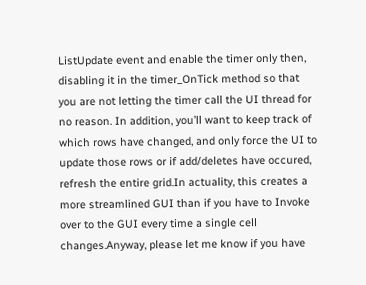ListUpdate event and enable the timer only then, disabling it in the timer_OnTick method so that you are not letting the timer call the UI thread for no reason. In addition, you’ll want to keep track of which rows have changed, and only force the UI to update those rows or if add/deletes have occured, refresh the entire grid.In actuality, this creates a more streamlined GUI than if you have to Invoke over to the GUI every time a single cell changes.Anyway, please let me know if you have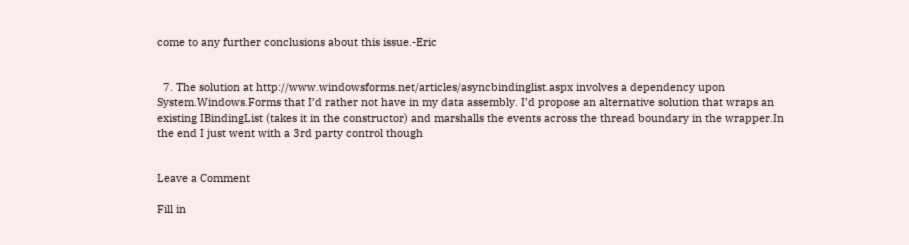come to any further conclusions about this issue.-Eric


  7. The solution at http://www.windowsforms.net/articles/asyncbindinglist.aspx involves a dependency upon System.Windows.Forms that I’d rather not have in my data assembly. I’d propose an alternative solution that wraps an existing IBindingList (takes it in the constructor) and marshalls the events across the thread boundary in the wrapper.In the end I just went with a 3rd party control though


Leave a Comment

Fill in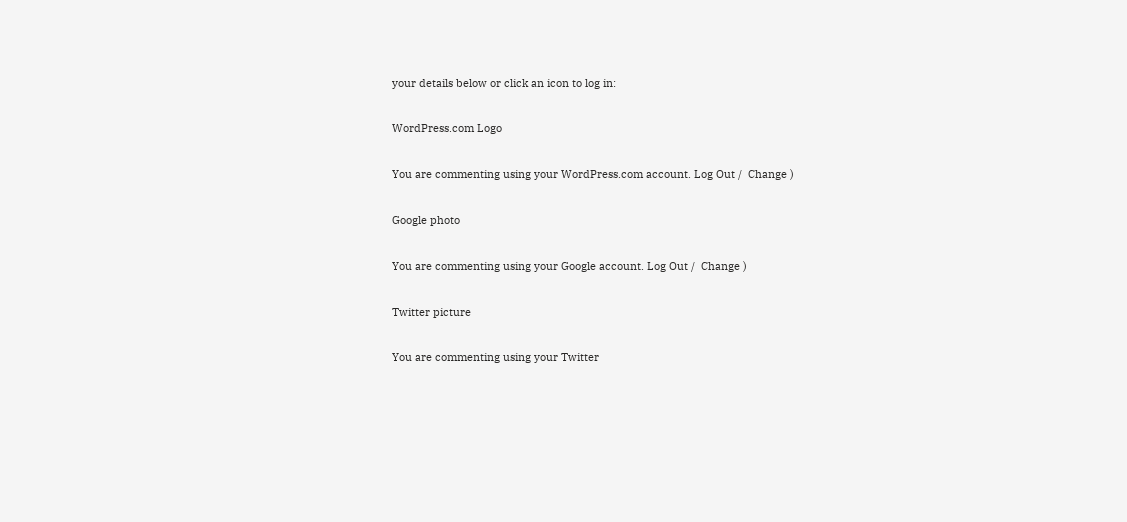your details below or click an icon to log in:

WordPress.com Logo

You are commenting using your WordPress.com account. Log Out /  Change )

Google photo

You are commenting using your Google account. Log Out /  Change )

Twitter picture

You are commenting using your Twitter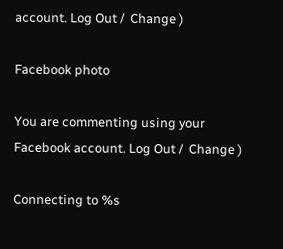account. Log Out /  Change )

Facebook photo

You are commenting using your Facebook account. Log Out /  Change )

Connecting to %s